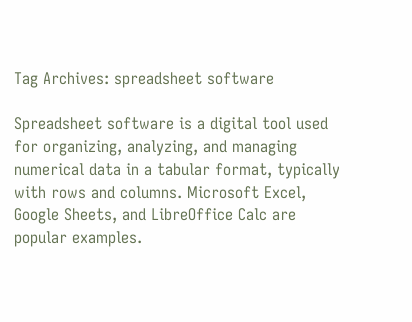Tag Archives: spreadsheet software

Spreadsheet software is a digital tool used for organizing, analyzing, and managing numerical data in a tabular format, typically with rows and columns. Microsoft Excel, Google Sheets, and LibreOffice Calc are popular examples.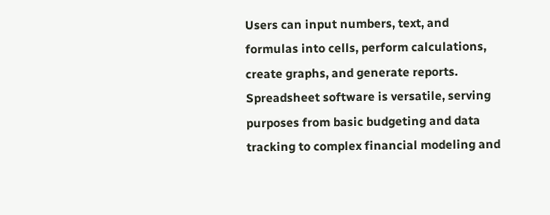Users can input numbers, text, and formulas into cells, perform calculations, create graphs, and generate reports. Spreadsheet software is versatile, serving purposes from basic budgeting and data tracking to complex financial modeling and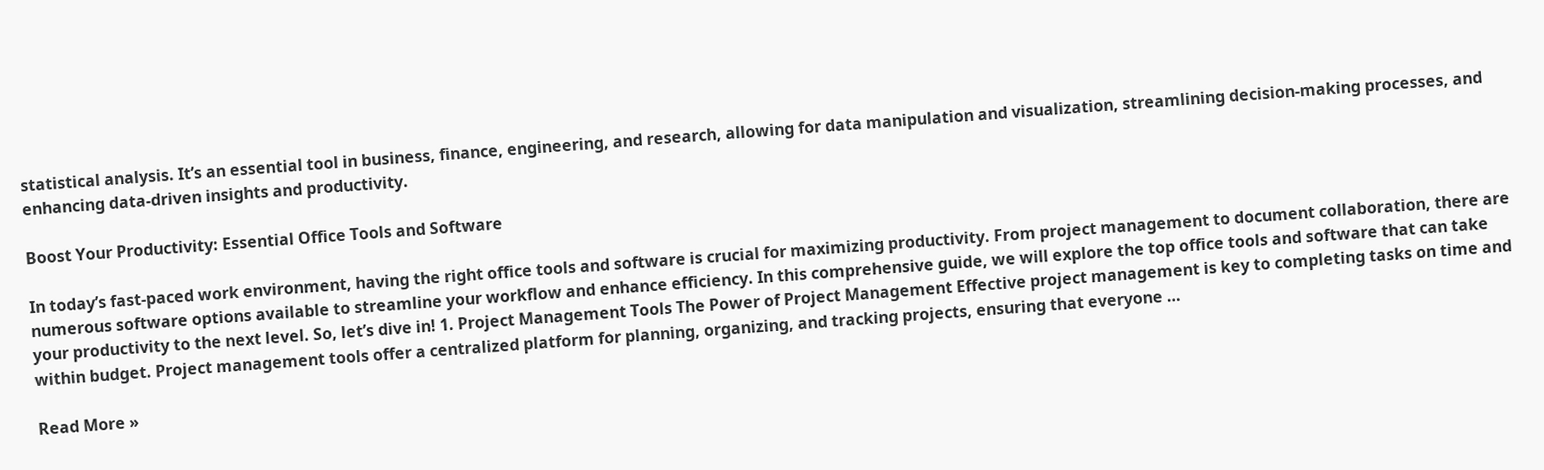statistical analysis. It’s an essential tool in business, finance, engineering, and research, allowing for data manipulation and visualization, streamlining decision-making processes, and enhancing data-driven insights and productivity.

Boost Your Productivity: Essential Office Tools and Software

In today’s fast-paced work environment, having the right office tools and software is crucial for maximizing productivity. From project management to document collaboration, there are numerous software options available to streamline your workflow and enhance efficiency. In this comprehensive guide, we will explore the top office tools and software that can take your productivity to the next level. So, let’s dive in! 1. Project Management Tools The Power of Project Management Effective project management is key to completing tasks on time and within budget. Project management tools offer a centralized platform for planning, organizing, and tracking projects, ensuring that everyone …

Read More »